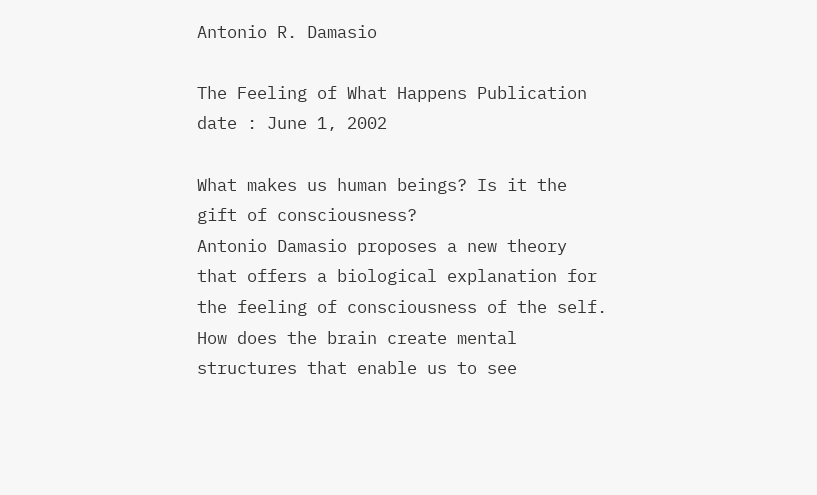Antonio R. Damasio

The Feeling of What Happens Publication date : June 1, 2002

What makes us human beings? Is it the gift of consciousness?
Antonio Damasio proposes a new theory that offers a biological explanation for the feeling of consciousness of the self.
How does the brain create mental structures that enable us to see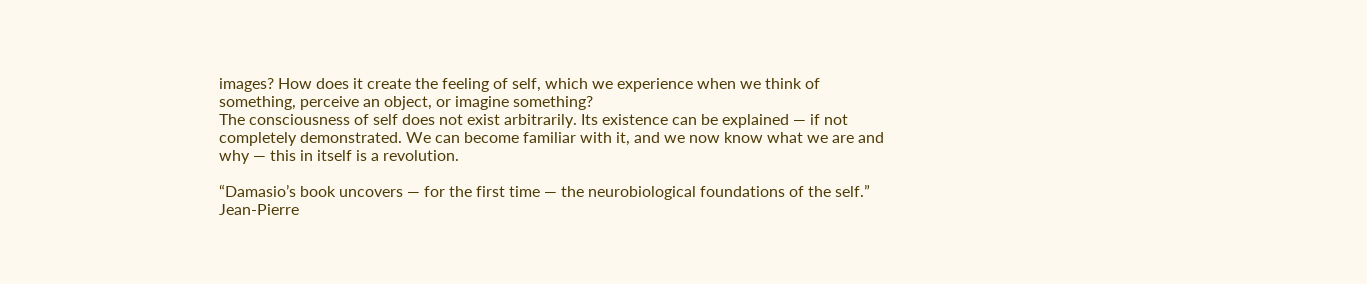images? How does it create the feeling of self, which we experience when we think of something, perceive an object, or imagine something?
The consciousness of self does not exist arbitrarily. Its existence can be explained — if not completely demonstrated. We can become familiar with it, and we now know what we are and why — this in itself is a revolution.

“Damasio’s book uncovers — for the first time — the neurobiological foundations of the self.” Jean-Pierre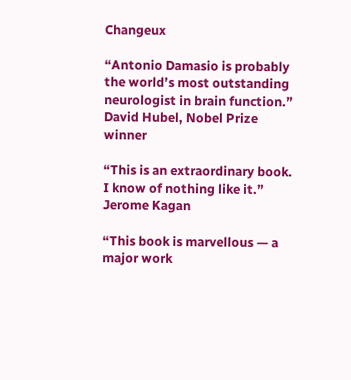Changeux

“Antonio Damasio is probably the world’s most outstanding neurologist in brain function.” David Hubel, Nobel Prize winner

“This is an extraordinary book. I know of nothing like it.” Jerome Kagan

“This book is marvellous — a major work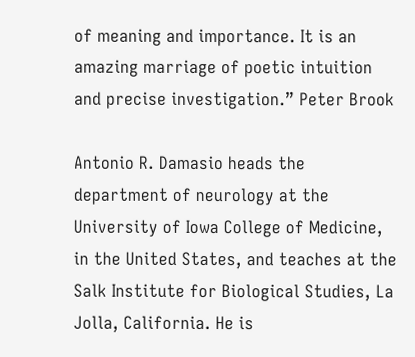of meaning and importance. It is an amazing marriage of poetic intuition and precise investigation.” Peter Brook

Antonio R. Damasio heads the department of neurology at the University of Iowa College of Medicine, in the United States, and teaches at the Salk Institute for Biological Studies, La Jolla, California. He is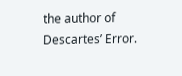the author of Descartes’ Error.